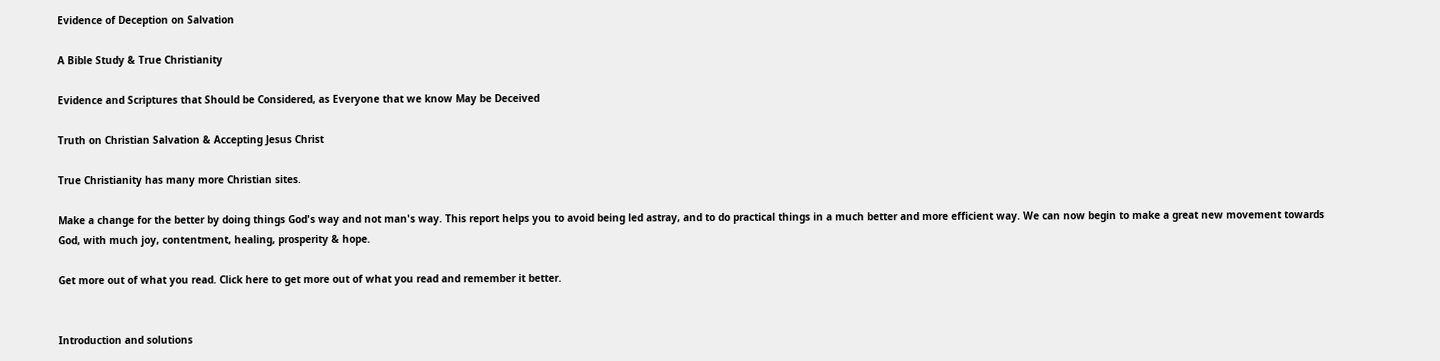Evidence of Deception on Salvation

A Bible Study & True Christianity

Evidence and Scriptures that Should be Considered, as Everyone that we know May be Deceived

Truth on Christian Salvation & Accepting Jesus Christ

True Christianity has many more Christian sites.

Make a change for the better by doing things God's way and not man's way. This report helps you to avoid being led astray, and to do practical things in a much better and more efficient way. We can now begin to make a great new movement towards God, with much joy, contentment, healing, prosperity & hope.

Get more out of what you read. Click here to get more out of what you read and remember it better.


Introduction and solutions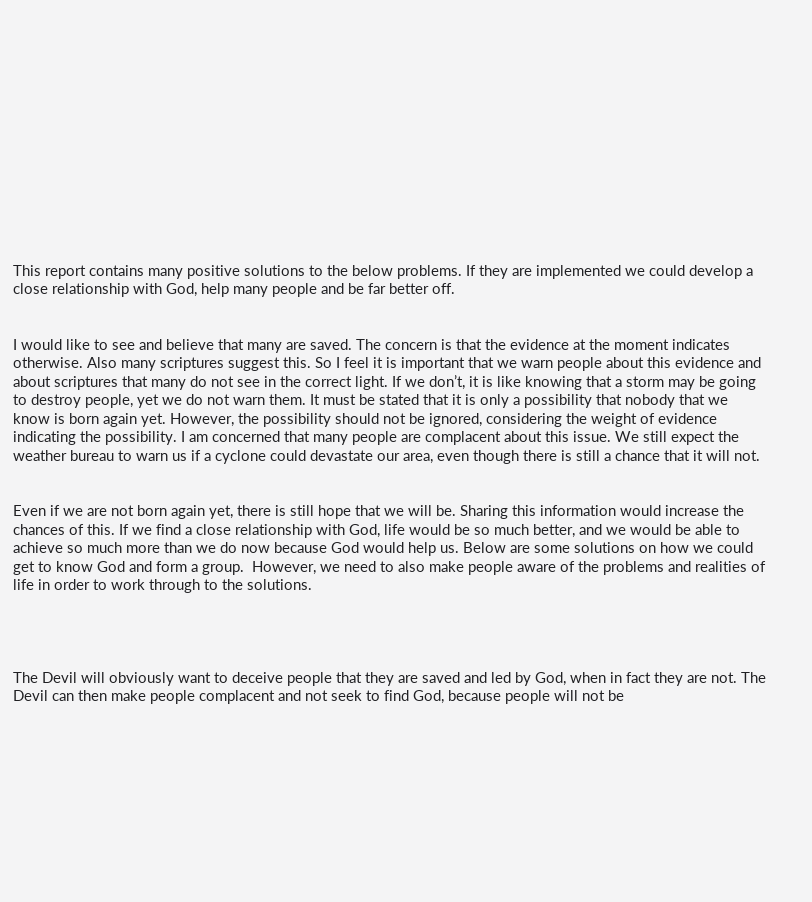This report contains many positive solutions to the below problems. If they are implemented we could develop a close relationship with God, help many people and be far better off.


I would like to see and believe that many are saved. The concern is that the evidence at the moment indicates otherwise. Also many scriptures suggest this. So I feel it is important that we warn people about this evidence and about scriptures that many do not see in the correct light. If we don’t, it is like knowing that a storm may be going to destroy people, yet we do not warn them. It must be stated that it is only a possibility that nobody that we know is born again yet. However, the possibility should not be ignored, considering the weight of evidence indicating the possibility. I am concerned that many people are complacent about this issue. We still expect the weather bureau to warn us if a cyclone could devastate our area, even though there is still a chance that it will not.


Even if we are not born again yet, there is still hope that we will be. Sharing this information would increase the chances of this. If we find a close relationship with God, life would be so much better, and we would be able to achieve so much more than we do now because God would help us. Below are some solutions on how we could get to know God and form a group.  However, we need to also make people aware of the problems and realities of life in order to work through to the solutions.




The Devil will obviously want to deceive people that they are saved and led by God, when in fact they are not. The Devil can then make people complacent and not seek to find God, because people will not be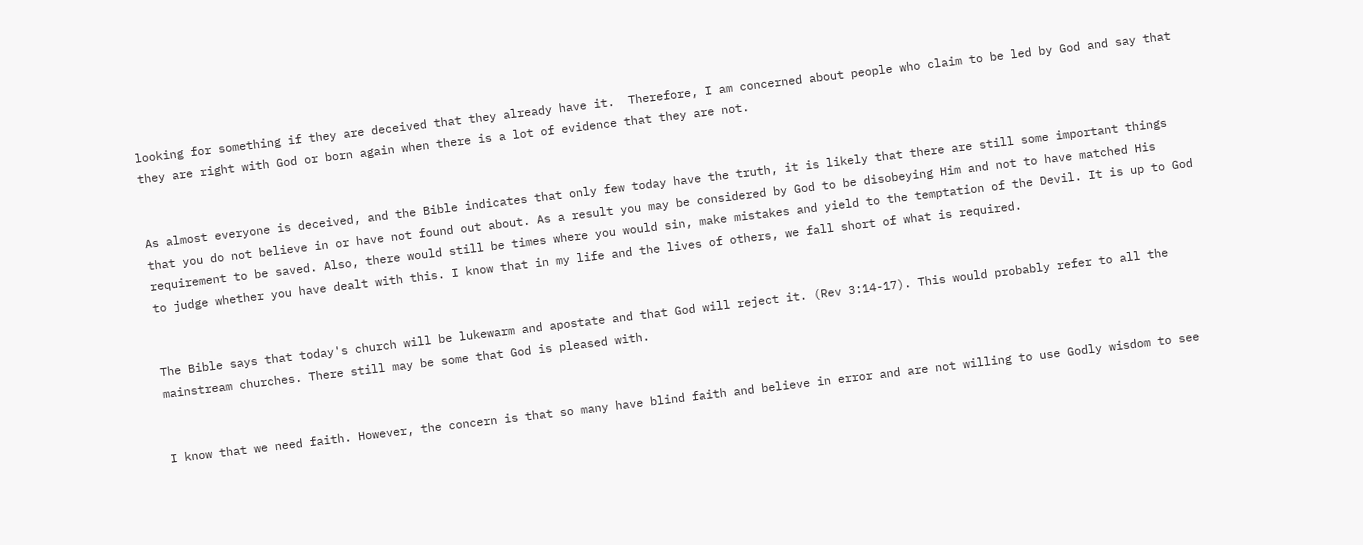looking for something if they are deceived that they already have it.  Therefore, I am concerned about people who claim to be led by God and say that they are right with God or born again when there is a lot of evidence that they are not.


As almost everyone is deceived, and the Bible indicates that only few today have the truth, it is likely that there are still some important things that you do not believe in or have not found out about. As a result you may be considered by God to be disobeying Him and not to have matched His requirement to be saved. Also, there would still be times where you would sin, make mistakes and yield to the temptation of the Devil. It is up to God to judge whether you have dealt with this. I know that in my life and the lives of others, we fall short of what is required.


The Bible says that today's church will be lukewarm and apostate and that God will reject it. (Rev 3:14-17). This would probably refer to all the mainstream churches. There still may be some that God is pleased with.


I know that we need faith. However, the concern is that so many have blind faith and believe in error and are not willing to use Godly wisdom to see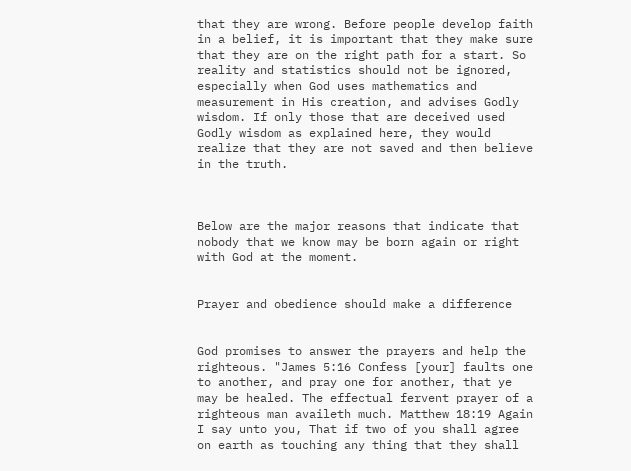that they are wrong. Before people develop faith in a belief, it is important that they make sure that they are on the right path for a start. So reality and statistics should not be ignored, especially when God uses mathematics and measurement in His creation, and advises Godly wisdom. If only those that are deceived used Godly wisdom as explained here, they would realize that they are not saved and then believe in the truth.



Below are the major reasons that indicate that nobody that we know may be born again or right with God at the moment.


Prayer and obedience should make a difference


God promises to answer the prayers and help the righteous. "James 5:16 Confess [your] faults one to another, and pray one for another, that ye may be healed. The effectual fervent prayer of a righteous man availeth much. Matthew 18:19 Again I say unto you, That if two of you shall agree on earth as touching any thing that they shall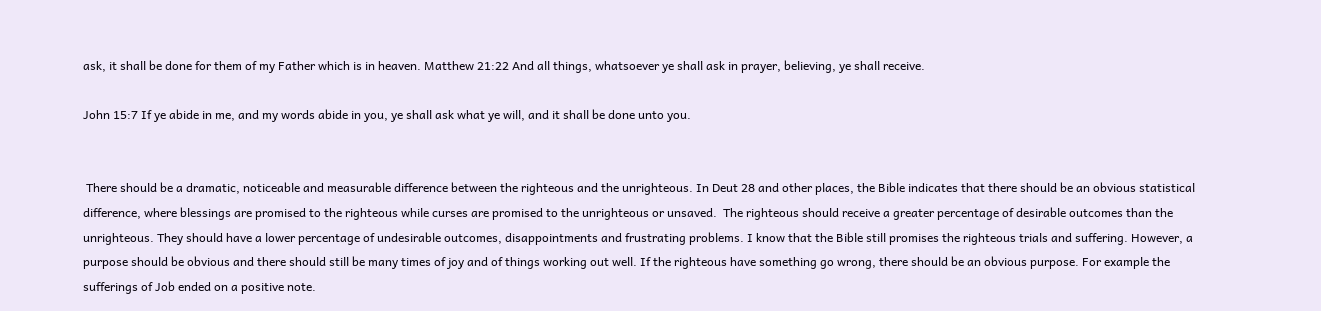ask, it shall be done for them of my Father which is in heaven. Matthew 21:22 And all things, whatsoever ye shall ask in prayer, believing, ye shall receive.

John 15:7 If ye abide in me, and my words abide in you, ye shall ask what ye will, and it shall be done unto you.


 There should be a dramatic, noticeable and measurable difference between the righteous and the unrighteous. In Deut 28 and other places, the Bible indicates that there should be an obvious statistical difference, where blessings are promised to the righteous while curses are promised to the unrighteous or unsaved.  The righteous should receive a greater percentage of desirable outcomes than the unrighteous. They should have a lower percentage of undesirable outcomes, disappointments and frustrating problems. I know that the Bible still promises the righteous trials and suffering. However, a purpose should be obvious and there should still be many times of joy and of things working out well. If the righteous have something go wrong, there should be an obvious purpose. For example the sufferings of Job ended on a positive note.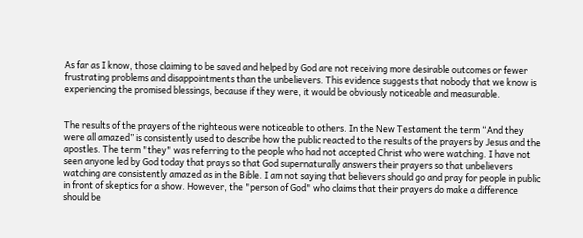As far as I know, those claiming to be saved and helped by God are not receiving more desirable outcomes or fewer frustrating problems and disappointments than the unbelievers. This evidence suggests that nobody that we know is experiencing the promised blessings, because if they were, it would be obviously noticeable and measurable.


The results of the prayers of the righteous were noticeable to others. In the New Testament the term “And they were all amazed” is consistently used to describe how the public reacted to the results of the prayers by Jesus and the apostles. The term "they" was referring to the people who had not accepted Christ who were watching. I have not seen anyone led by God today that prays so that God supernaturally answers their prayers so that unbelievers watching are consistently amazed as in the Bible. I am not saying that believers should go and pray for people in public in front of skeptics for a show. However, the "person of God" who claims that their prayers do make a difference should be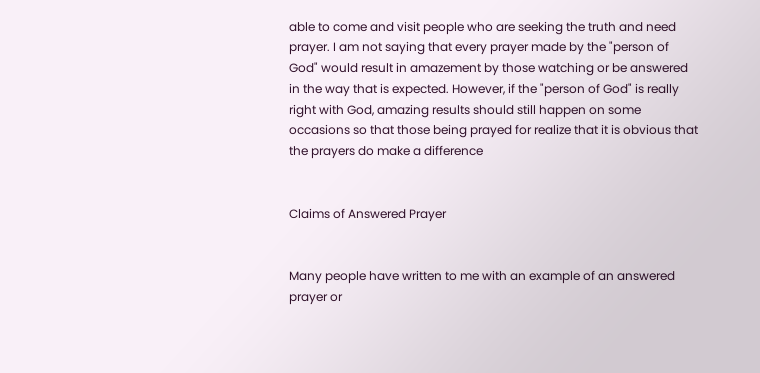able to come and visit people who are seeking the truth and need prayer. I am not saying that every prayer made by the "person of God" would result in amazement by those watching or be answered in the way that is expected. However, if the "person of God" is really right with God, amazing results should still happen on some occasions so that those being prayed for realize that it is obvious that the prayers do make a difference


Claims of Answered Prayer


Many people have written to me with an example of an answered prayer or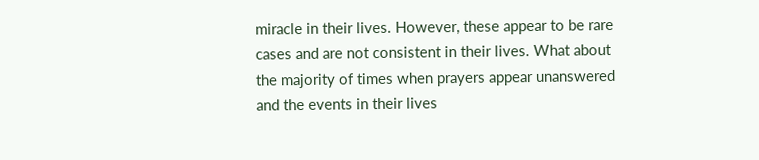miracle in their lives. However, these appear to be rare cases and are not consistent in their lives. What about the majority of times when prayers appear unanswered and the events in their lives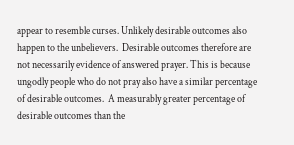appear to resemble curses. Unlikely desirable outcomes also happen to the unbelievers.  Desirable outcomes therefore are not necessarily evidence of answered prayer. This is because ungodly people who do not pray also have a similar percentage of desirable outcomes.  A measurably greater percentage of desirable outcomes than the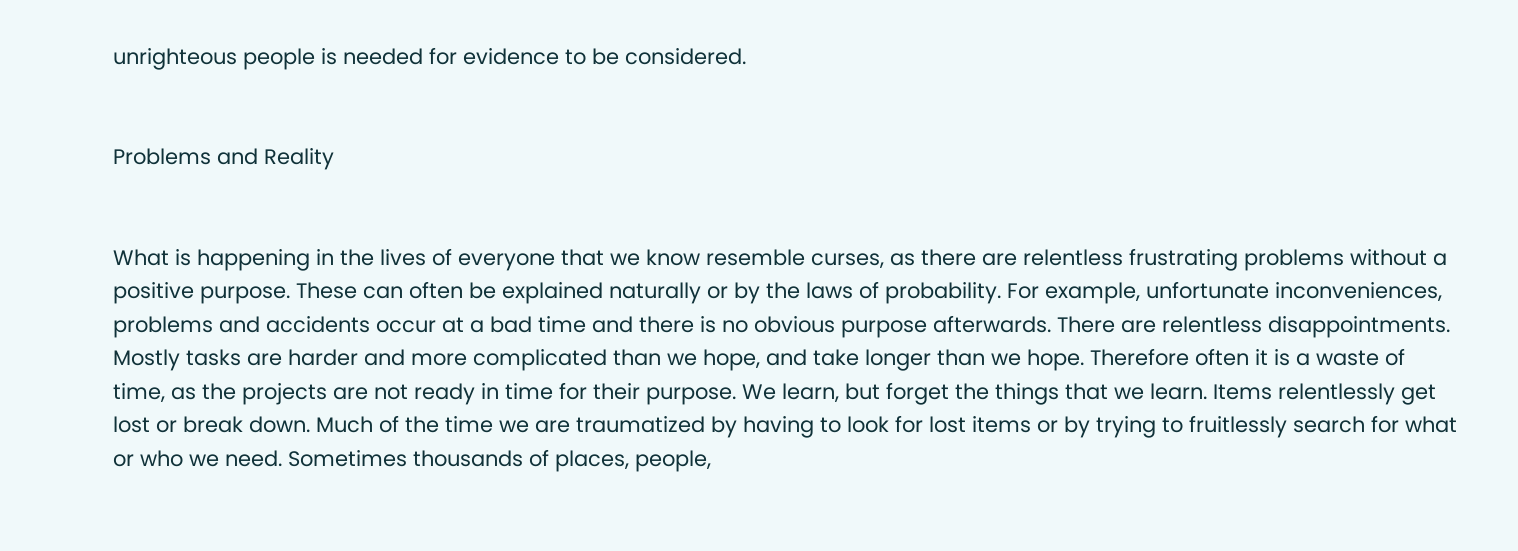unrighteous people is needed for evidence to be considered.


Problems and Reality


What is happening in the lives of everyone that we know resemble curses, as there are relentless frustrating problems without a positive purpose. These can often be explained naturally or by the laws of probability. For example, unfortunate inconveniences, problems and accidents occur at a bad time and there is no obvious purpose afterwards. There are relentless disappointments. Mostly tasks are harder and more complicated than we hope, and take longer than we hope. Therefore often it is a waste of time, as the projects are not ready in time for their purpose. We learn, but forget the things that we learn. Items relentlessly get lost or break down. Much of the time we are traumatized by having to look for lost items or by trying to fruitlessly search for what or who we need. Sometimes thousands of places, people,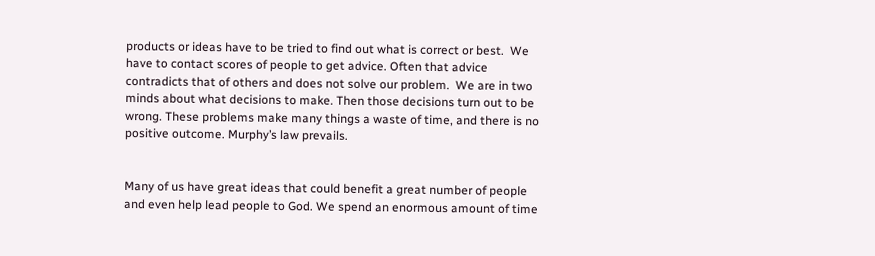products or ideas have to be tried to find out what is correct or best.  We have to contact scores of people to get advice. Often that advice contradicts that of others and does not solve our problem.  We are in two minds about what decisions to make. Then those decisions turn out to be wrong. These problems make many things a waste of time, and there is no positive outcome. Murphy’s law prevails.


Many of us have great ideas that could benefit a great number of people and even help lead people to God. We spend an enormous amount of time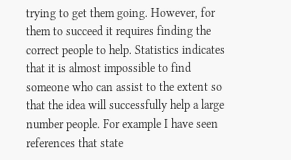trying to get them going. However, for them to succeed it requires finding the correct people to help. Statistics indicates that it is almost impossible to find someone who can assist to the extent so that the idea will successfully help a large number people. For example I have seen references that state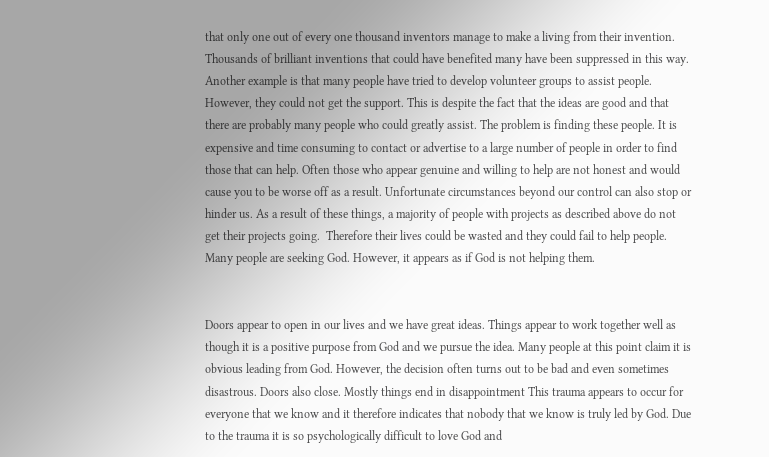that only one out of every one thousand inventors manage to make a living from their invention. Thousands of brilliant inventions that could have benefited many have been suppressed in this way. Another example is that many people have tried to develop volunteer groups to assist people. However, they could not get the support. This is despite the fact that the ideas are good and that there are probably many people who could greatly assist. The problem is finding these people. It is expensive and time consuming to contact or advertise to a large number of people in order to find those that can help. Often those who appear genuine and willing to help are not honest and would cause you to be worse off as a result. Unfortunate circumstances beyond our control can also stop or hinder us. As a result of these things, a majority of people with projects as described above do not get their projects going.  Therefore their lives could be wasted and they could fail to help people. Many people are seeking God. However, it appears as if God is not helping them.


Doors appear to open in our lives and we have great ideas. Things appear to work together well as though it is a positive purpose from God and we pursue the idea. Many people at this point claim it is obvious leading from God. However, the decision often turns out to be bad and even sometimes disastrous. Doors also close. Mostly things end in disappointment This trauma appears to occur for everyone that we know and it therefore indicates that nobody that we know is truly led by God. Due to the trauma it is so psychologically difficult to love God and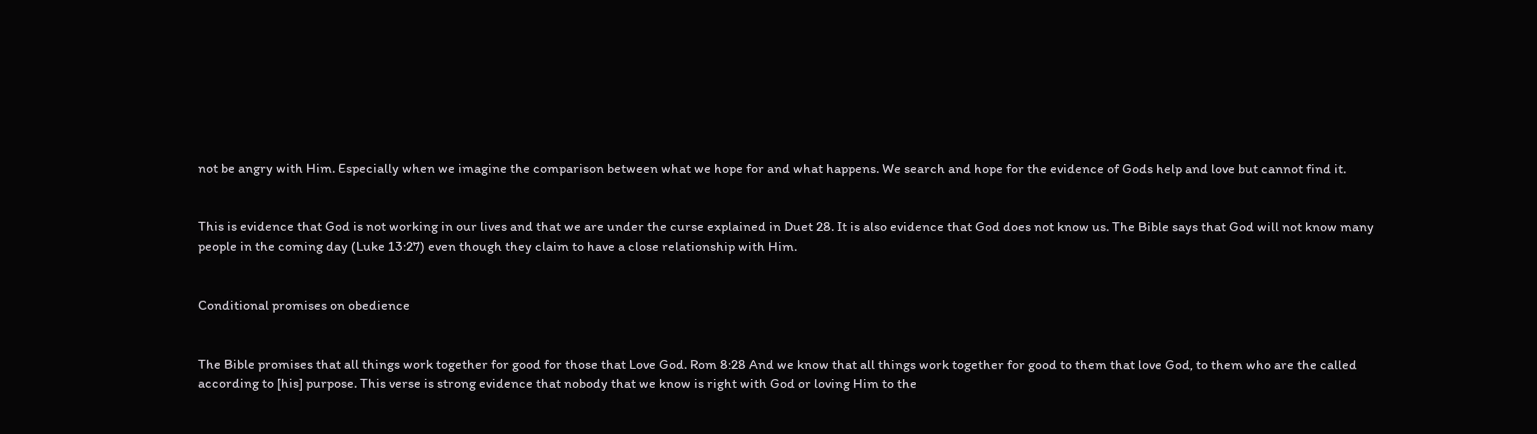not be angry with Him. Especially when we imagine the comparison between what we hope for and what happens. We search and hope for the evidence of Gods help and love but cannot find it.


This is evidence that God is not working in our lives and that we are under the curse explained in Duet 28. It is also evidence that God does not know us. The Bible says that God will not know many people in the coming day (Luke 13:27) even though they claim to have a close relationship with Him.


Conditional promises on obedience


The Bible promises that all things work together for good for those that Love God. Rom 8:28 And we know that all things work together for good to them that love God, to them who are the called according to [his] purpose. This verse is strong evidence that nobody that we know is right with God or loving Him to the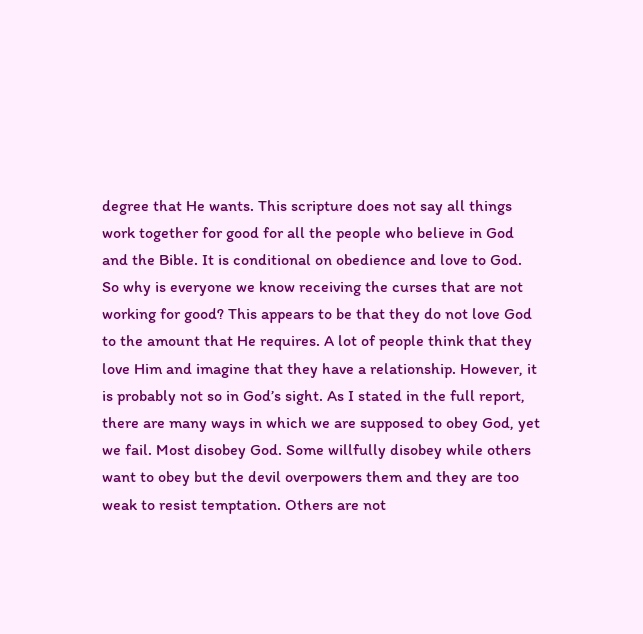degree that He wants. This scripture does not say all things work together for good for all the people who believe in God and the Bible. It is conditional on obedience and love to God. So why is everyone we know receiving the curses that are not working for good? This appears to be that they do not love God to the amount that He requires. A lot of people think that they love Him and imagine that they have a relationship. However, it is probably not so in God’s sight. As I stated in the full report, there are many ways in which we are supposed to obey God, yet we fail. Most disobey God. Some willfully disobey while others want to obey but the devil overpowers them and they are too weak to resist temptation. Others are not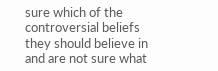sure which of the controversial beliefs they should believe in and are not sure what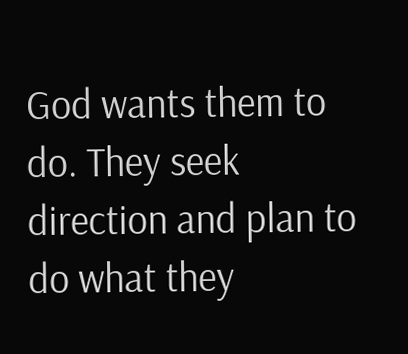God wants them to do. They seek direction and plan to do what they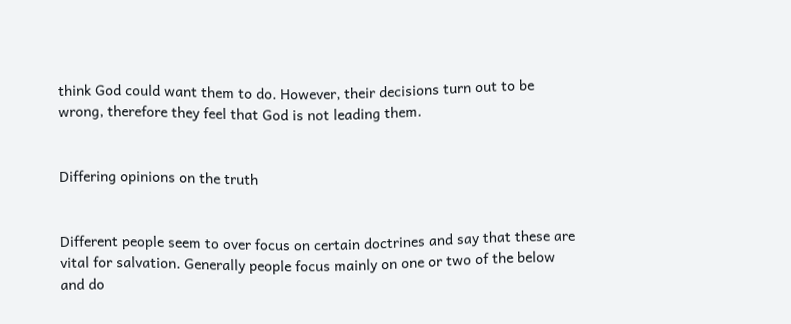think God could want them to do. However, their decisions turn out to be wrong, therefore they feel that God is not leading them.


Differing opinions on the truth


Different people seem to over focus on certain doctrines and say that these are vital for salvation. Generally people focus mainly on one or two of the below and do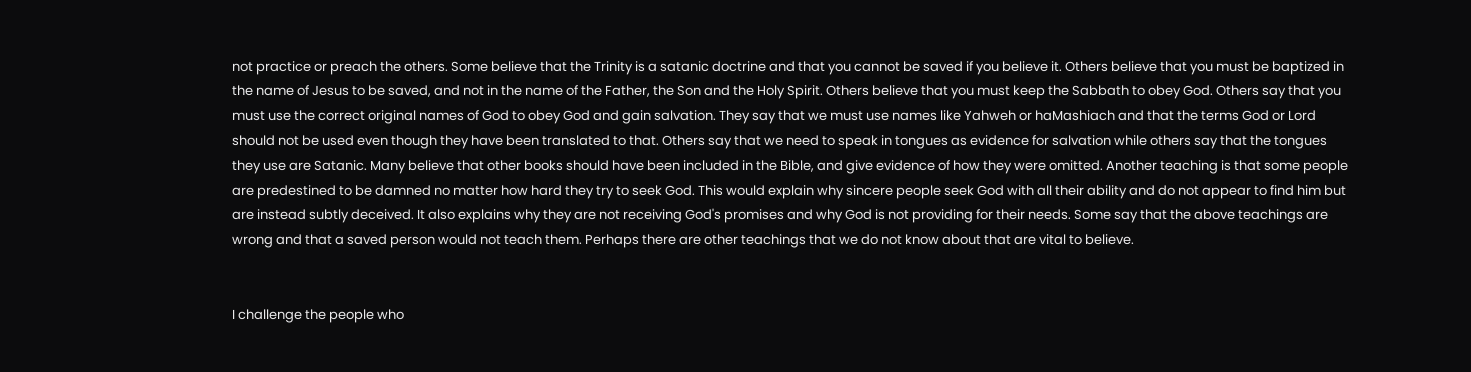not practice or preach the others. Some believe that the Trinity is a satanic doctrine and that you cannot be saved if you believe it. Others believe that you must be baptized in the name of Jesus to be saved, and not in the name of the Father, the Son and the Holy Spirit. Others believe that you must keep the Sabbath to obey God. Others say that you must use the correct original names of God to obey God and gain salvation. They say that we must use names like Yahweh or haMashiach and that the terms God or Lord should not be used even though they have been translated to that. Others say that we need to speak in tongues as evidence for salvation while others say that the tongues they use are Satanic. Many believe that other books should have been included in the Bible, and give evidence of how they were omitted. Another teaching is that some people are predestined to be damned no matter how hard they try to seek God. This would explain why sincere people seek God with all their ability and do not appear to find him but are instead subtly deceived. It also explains why they are not receiving God's promises and why God is not providing for their needs. Some say that the above teachings are wrong and that a saved person would not teach them. Perhaps there are other teachings that we do not know about that are vital to believe.


I challenge the people who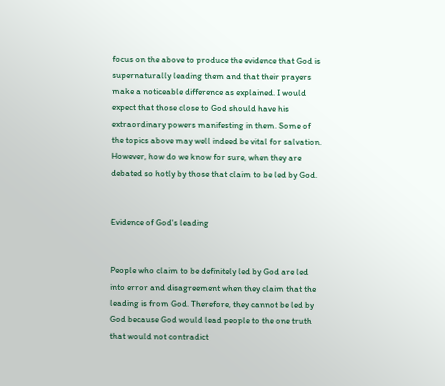focus on the above to produce the evidence that God is supernaturally leading them and that their prayers make a noticeable difference as explained. I would expect that those close to God should have his extraordinary powers manifesting in them. Some of the topics above may well indeed be vital for salvation. However, how do we know for sure, when they are debated so hotly by those that claim to be led by God.


Evidence of God's leading


People who claim to be definitely led by God are led into error and disagreement when they claim that the leading is from God. Therefore, they cannot be led by God because God would lead people to the one truth that would not contradict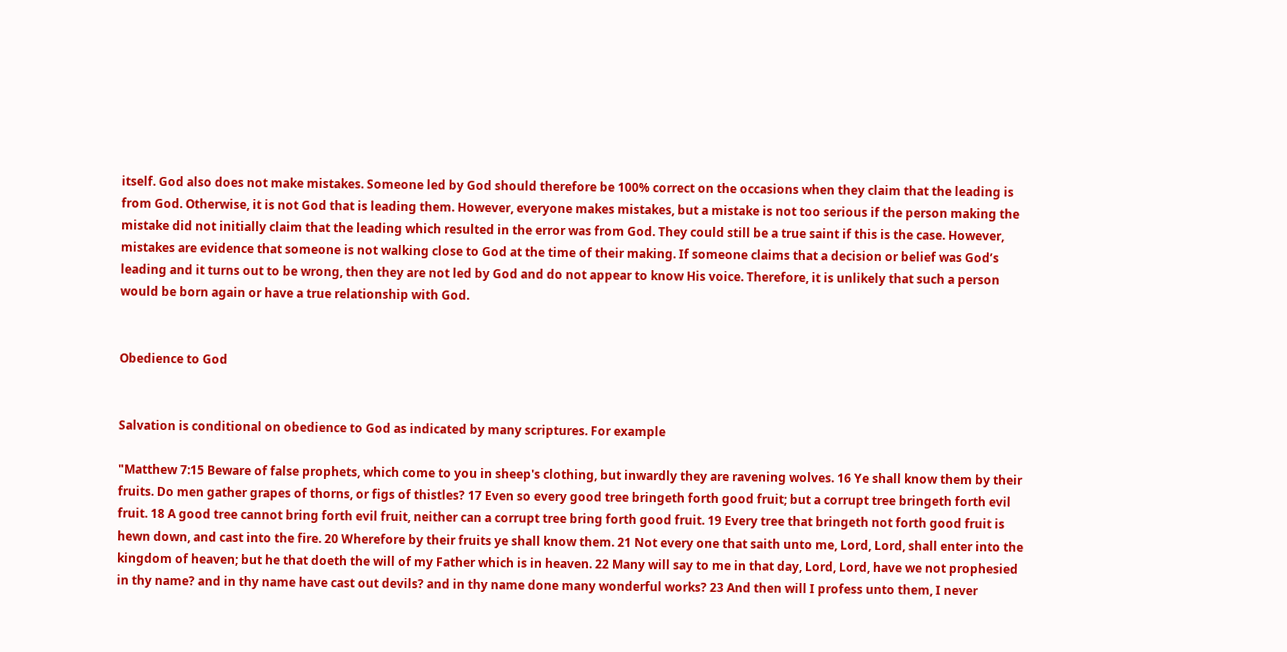itself. God also does not make mistakes. Someone led by God should therefore be 100% correct on the occasions when they claim that the leading is from God. Otherwise, it is not God that is leading them. However, everyone makes mistakes, but a mistake is not too serious if the person making the mistake did not initially claim that the leading which resulted in the error was from God. They could still be a true saint if this is the case. However, mistakes are evidence that someone is not walking close to God at the time of their making. If someone claims that a decision or belief was God’s leading and it turns out to be wrong, then they are not led by God and do not appear to know His voice. Therefore, it is unlikely that such a person would be born again or have a true relationship with God.


Obedience to God


Salvation is conditional on obedience to God as indicated by many scriptures. For example

"Matthew 7:15 Beware of false prophets, which come to you in sheep's clothing, but inwardly they are ravening wolves. 16 Ye shall know them by their fruits. Do men gather grapes of thorns, or figs of thistles? 17 Even so every good tree bringeth forth good fruit; but a corrupt tree bringeth forth evil fruit. 18 A good tree cannot bring forth evil fruit, neither can a corrupt tree bring forth good fruit. 19 Every tree that bringeth not forth good fruit is hewn down, and cast into the fire. 20 Wherefore by their fruits ye shall know them. 21 Not every one that saith unto me, Lord, Lord, shall enter into the kingdom of heaven; but he that doeth the will of my Father which is in heaven. 22 Many will say to me in that day, Lord, Lord, have we not prophesied in thy name? and in thy name have cast out devils? and in thy name done many wonderful works? 23 And then will I profess unto them, I never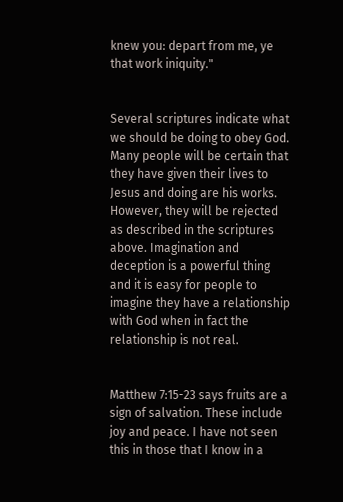knew you: depart from me, ye that work iniquity."


Several scriptures indicate what we should be doing to obey God. Many people will be certain that they have given their lives to Jesus and doing are his works. However, they will be rejected as described in the scriptures above. Imagination and deception is a powerful thing and it is easy for people to imagine they have a relationship with God when in fact the relationship is not real.


Matthew 7:15-23 says fruits are a sign of salvation. These include joy and peace. I have not seen this in those that I know in a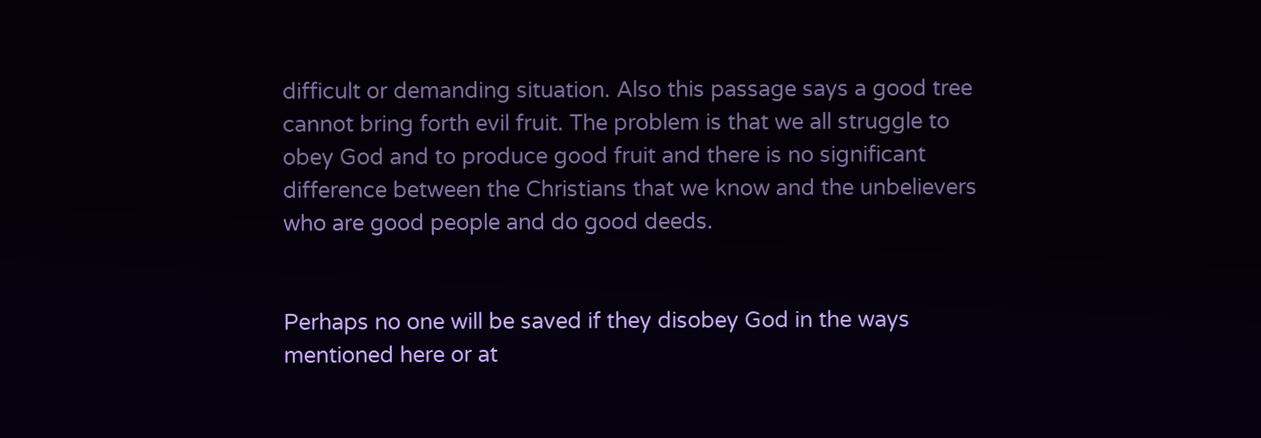difficult or demanding situation. Also this passage says a good tree cannot bring forth evil fruit. The problem is that we all struggle to obey God and to produce good fruit and there is no significant difference between the Christians that we know and the unbelievers who are good people and do good deeds.


Perhaps no one will be saved if they disobey God in the ways mentioned here or at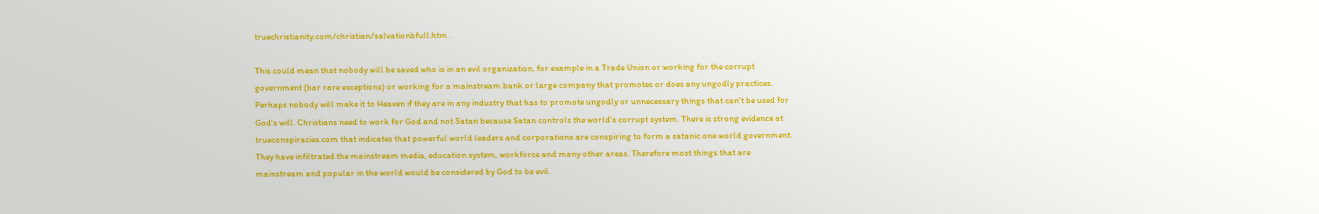truechristianity.com/christian/salvationbfull.htm .

This could mean that nobody will be saved who is in an evil organization, for example in a Trade Union or working for the corrupt government (bar rare exceptions) or working for a mainstream bank or large company that promotes or does any ungodly practices. Perhaps nobody will make it to Heaven if they are in any industry that has to promote ungodly or unnecessary things that can't be used for God's will. Christians need to work for God and not Satan because Satan controls the world's corrupt system. There is strong evidence at trueconspiracies.com that indicates that powerful world leaders and corporations are conspiring to form a satanic one world government. They have infiltrated the mainstream media, education system, workforce and many other areas. Therefore most things that are mainstream and popular in the world would be considered by God to be evil.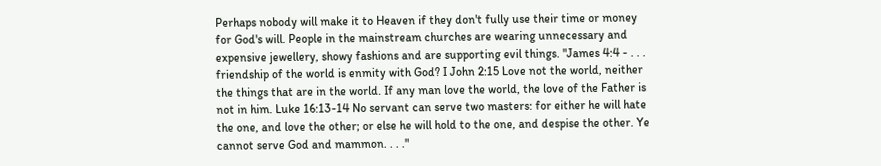Perhaps nobody will make it to Heaven if they don't fully use their time or money for God's will. People in the mainstream churches are wearing unnecessary and expensive jewellery, showy fashions and are supporting evil things. "James 4:4 - . . . friendship of the world is enmity with God? I John 2:15 Love not the world, neither the things that are in the world. If any man love the world, the love of the Father is not in him. Luke 16:13-14 No servant can serve two masters: for either he will hate the one, and love the other; or else he will hold to the one, and despise the other. Ye cannot serve God and mammon. . . ."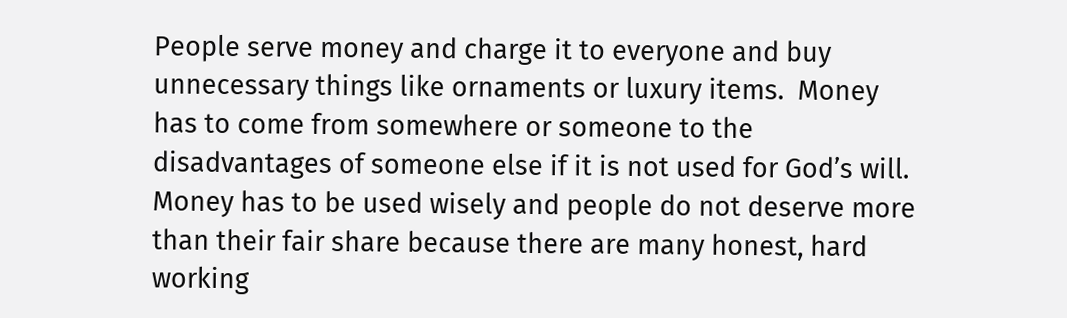People serve money and charge it to everyone and buy unnecessary things like ornaments or luxury items.  Money has to come from somewhere or someone to the disadvantages of someone else if it is not used for God’s will. Money has to be used wisely and people do not deserve more than their fair share because there are many honest, hard working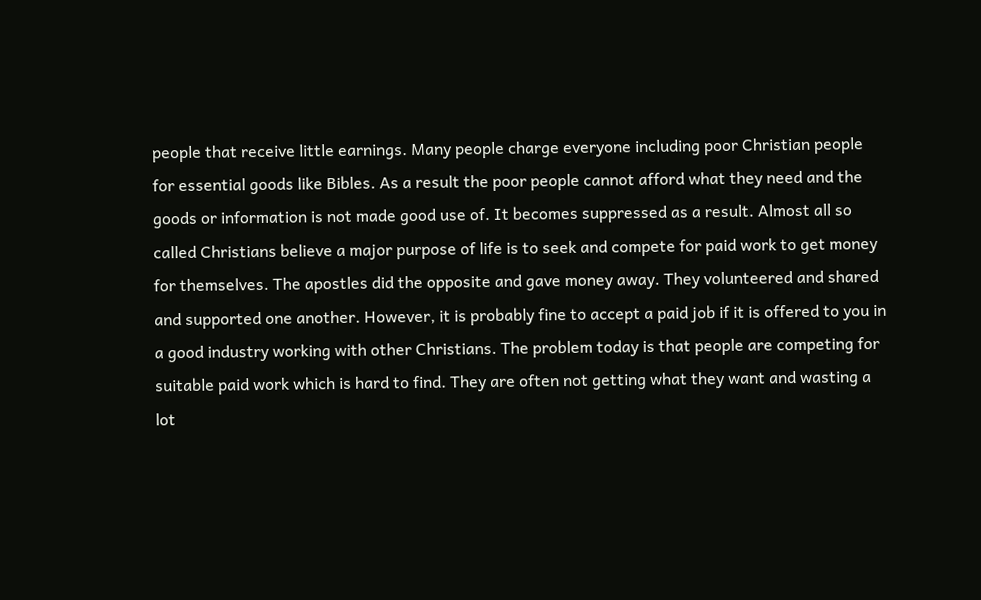people that receive little earnings. Many people charge everyone including poor Christian people for essential goods like Bibles. As a result the poor people cannot afford what they need and the goods or information is not made good use of. It becomes suppressed as a result. Almost all so called Christians believe a major purpose of life is to seek and compete for paid work to get money for themselves. The apostles did the opposite and gave money away. They volunteered and shared and supported one another. However, it is probably fine to accept a paid job if it is offered to you in a good industry working with other Christians. The problem today is that people are competing for suitable paid work which is hard to find. They are often not getting what they want and wasting a lot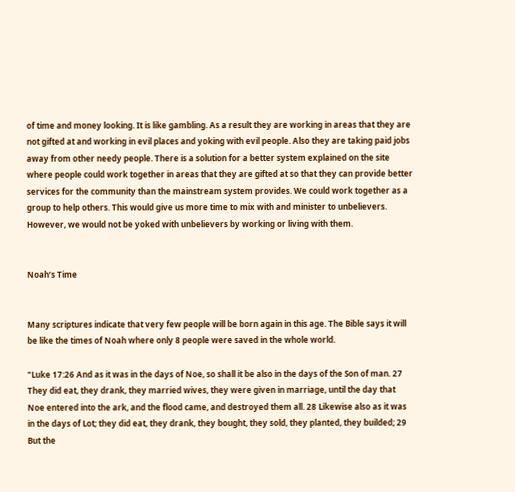of time and money looking. It is like gambling. As a result they are working in areas that they are not gifted at and working in evil places and yoking with evil people. Also they are taking paid jobs away from other needy people. There is a solution for a better system explained on the site where people could work together in areas that they are gifted at so that they can provide better services for the community than the mainstream system provides. We could work together as a group to help others. This would give us more time to mix with and minister to unbelievers. However, we would not be yoked with unbelievers by working or living with them.


Noah’s Time


Many scriptures indicate that very few people will be born again in this age. The Bible says it will be like the times of Noah where only 8 people were saved in the whole world.

"Luke 17:26 And as it was in the days of Noe, so shall it be also in the days of the Son of man. 27 They did eat, they drank, they married wives, they were given in marriage, until the day that Noe entered into the ark, and the flood came, and destroyed them all. 28 Likewise also as it was in the days of Lot; they did eat, they drank, they bought, they sold, they planted, they builded; 29 But the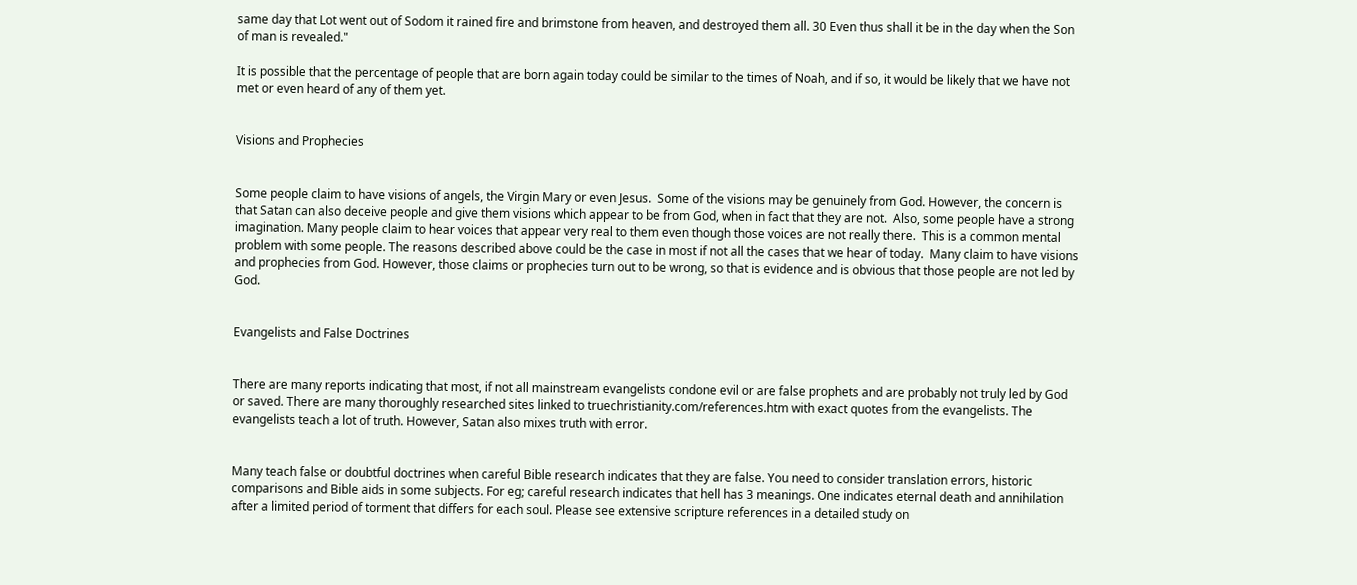same day that Lot went out of Sodom it rained fire and brimstone from heaven, and destroyed them all. 30 Even thus shall it be in the day when the Son of man is revealed."

It is possible that the percentage of people that are born again today could be similar to the times of Noah, and if so, it would be likely that we have not met or even heard of any of them yet.


Visions and Prophecies


Some people claim to have visions of angels, the Virgin Mary or even Jesus.  Some of the visions may be genuinely from God. However, the concern is that Satan can also deceive people and give them visions which appear to be from God, when in fact that they are not.  Also, some people have a strong imagination. Many people claim to hear voices that appear very real to them even though those voices are not really there.  This is a common mental problem with some people. The reasons described above could be the case in most if not all the cases that we hear of today.  Many claim to have visions and prophecies from God. However, those claims or prophecies turn out to be wrong, so that is evidence and is obvious that those people are not led by God.


Evangelists and False Doctrines


There are many reports indicating that most, if not all mainstream evangelists condone evil or are false prophets and are probably not truly led by God or saved. There are many thoroughly researched sites linked to truechristianity.com/references.htm with exact quotes from the evangelists. The evangelists teach a lot of truth. However, Satan also mixes truth with error.


Many teach false or doubtful doctrines when careful Bible research indicates that they are false. You need to consider translation errors, historic comparisons and Bible aids in some subjects. For eg; careful research indicates that hell has 3 meanings. One indicates eternal death and annihilation after a limited period of torment that differs for each soul. Please see extensive scripture references in a detailed study on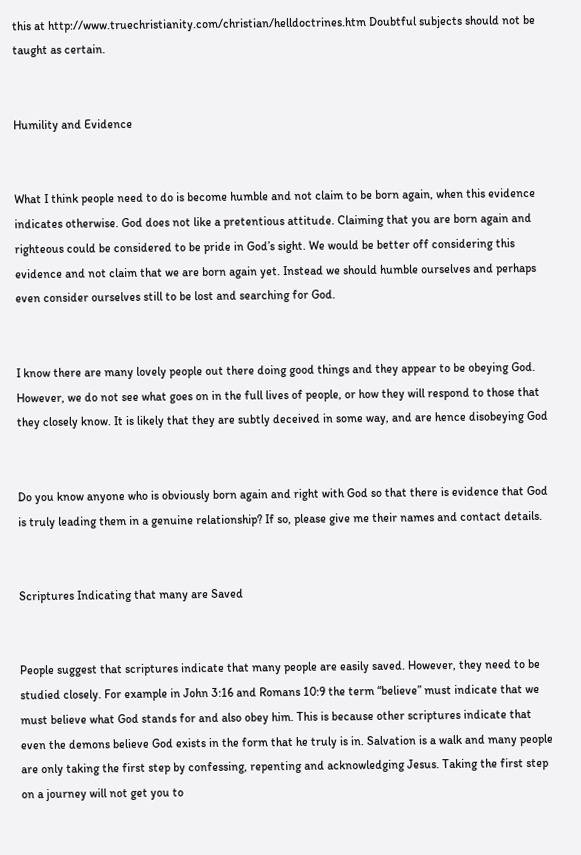this at http://www.truechristianity.com/christian/helldoctrines.htm Doubtful subjects should not be taught as certain.


Humility and Evidence


What I think people need to do is become humble and not claim to be born again, when this evidence indicates otherwise. God does not like a pretentious attitude. Claiming that you are born again and righteous could be considered to be pride in God’s sight. We would be better off considering this evidence and not claim that we are born again yet. Instead we should humble ourselves and perhaps even consider ourselves still to be lost and searching for God.


I know there are many lovely people out there doing good things and they appear to be obeying God. However, we do not see what goes on in the full lives of people, or how they will respond to those that they closely know. It is likely that they are subtly deceived in some way, and are hence disobeying God


Do you know anyone who is obviously born again and right with God so that there is evidence that God is truly leading them in a genuine relationship? If so, please give me their names and contact details.


Scriptures Indicating that many are Saved


People suggest that scriptures indicate that many people are easily saved. However, they need to be studied closely. For example in John 3:16 and Romans 10:9 the term “believe” must indicate that we must believe what God stands for and also obey him. This is because other scriptures indicate that even the demons believe God exists in the form that he truly is in. Salvation is a walk and many people are only taking the first step by confessing, repenting and acknowledging Jesus. Taking the first step on a journey will not get you to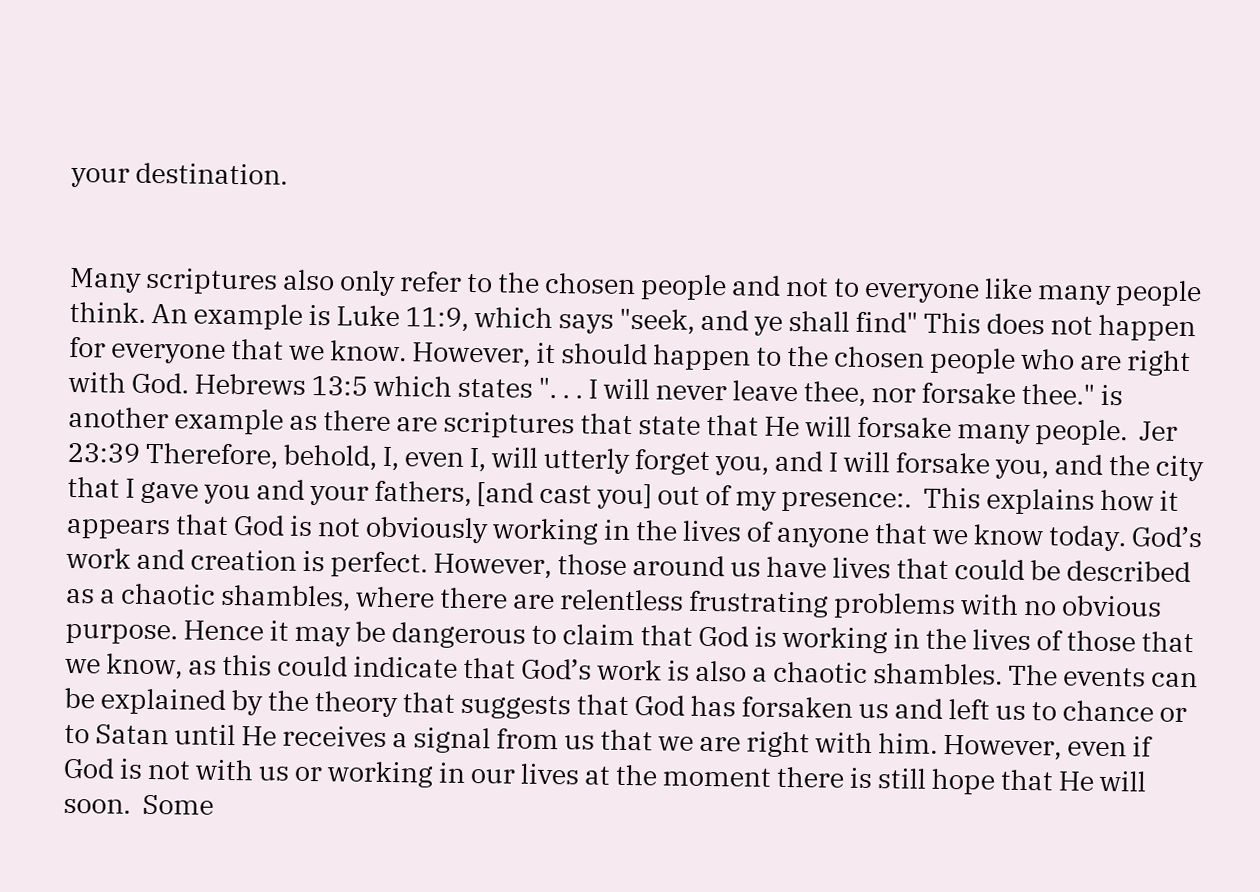your destination.


Many scriptures also only refer to the chosen people and not to everyone like many people think. An example is Luke 11:9, which says "seek, and ye shall find" This does not happen for everyone that we know. However, it should happen to the chosen people who are right with God. Hebrews 13:5 which states ". . . I will never leave thee, nor forsake thee." is another example as there are scriptures that state that He will forsake many people.  Jer 23:39 Therefore, behold, I, even I, will utterly forget you, and I will forsake you, and the city that I gave you and your fathers, [and cast you] out of my presence:.  This explains how it appears that God is not obviously working in the lives of anyone that we know today. God’s work and creation is perfect. However, those around us have lives that could be described as a chaotic shambles, where there are relentless frustrating problems with no obvious purpose. Hence it may be dangerous to claim that God is working in the lives of those that we know, as this could indicate that God’s work is also a chaotic shambles. The events can be explained by the theory that suggests that God has forsaken us and left us to chance or to Satan until He receives a signal from us that we are right with him. However, even if God is not with us or working in our lives at the moment there is still hope that He will soon.  Some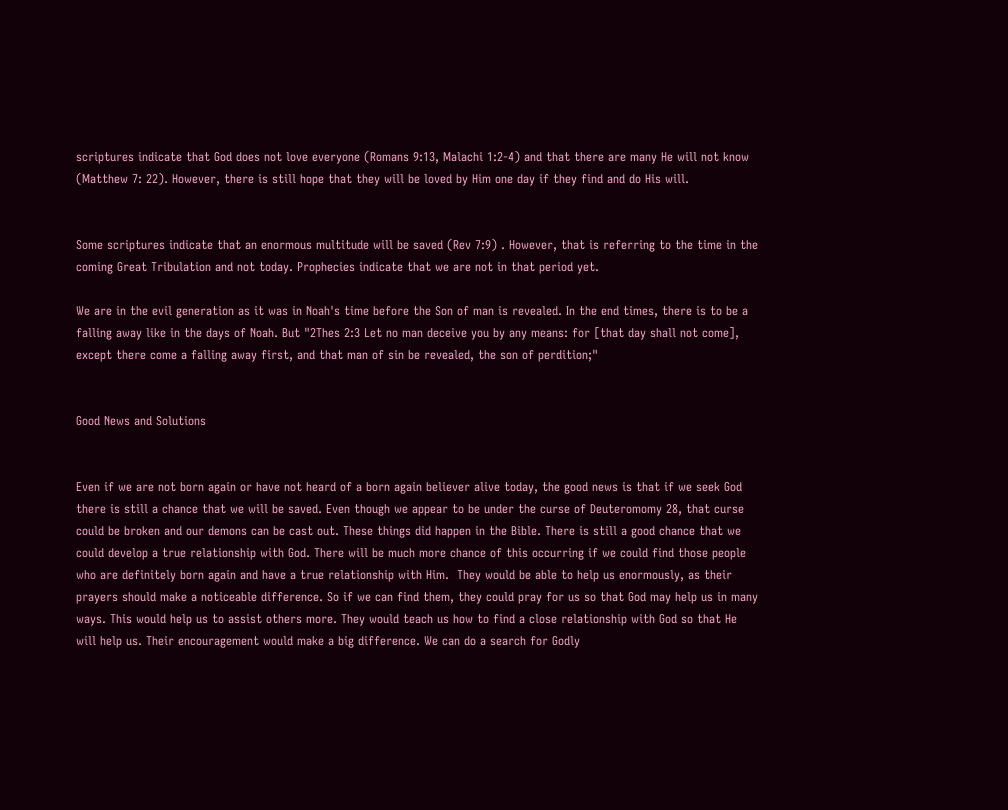scriptures indicate that God does not love everyone (Romans 9:13, Malachi 1:2-4) and that there are many He will not know (Matthew 7: 22). However, there is still hope that they will be loved by Him one day if they find and do His will.


Some scriptures indicate that an enormous multitude will be saved (Rev 7:9) . However, that is referring to the time in the coming Great Tribulation and not today. Prophecies indicate that we are not in that period yet.

We are in the evil generation as it was in Noah's time before the Son of man is revealed. In the end times, there is to be a falling away like in the days of Noah. But "2Thes 2:3 Let no man deceive you by any means: for [that day shall not come], except there come a falling away first, and that man of sin be revealed, the son of perdition;"


Good News and Solutions


Even if we are not born again or have not heard of a born again believer alive today, the good news is that if we seek God there is still a chance that we will be saved. Even though we appear to be under the curse of Deuteromomy 28, that curse could be broken and our demons can be cast out. These things did happen in the Bible. There is still a good chance that we could develop a true relationship with God. There will be much more chance of this occurring if we could find those people who are definitely born again and have a true relationship with Him.  They would be able to help us enormously, as their prayers should make a noticeable difference. So if we can find them, they could pray for us so that God may help us in many ways. This would help us to assist others more. They would teach us how to find a close relationship with God so that He will help us. Their encouragement would make a big difference. We can do a search for Godly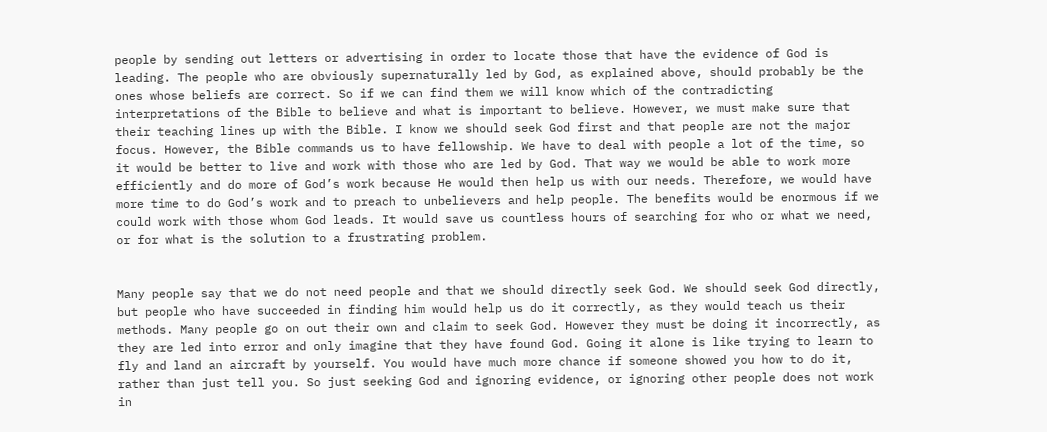people by sending out letters or advertising in order to locate those that have the evidence of God is leading. The people who are obviously supernaturally led by God, as explained above, should probably be the ones whose beliefs are correct. So if we can find them we will know which of the contradicting interpretations of the Bible to believe and what is important to believe. However, we must make sure that their teaching lines up with the Bible. I know we should seek God first and that people are not the major focus. However, the Bible commands us to have fellowship. We have to deal with people a lot of the time, so it would be better to live and work with those who are led by God. That way we would be able to work more efficiently and do more of God’s work because He would then help us with our needs. Therefore, we would have more time to do God’s work and to preach to unbelievers and help people. The benefits would be enormous if we could work with those whom God leads. It would save us countless hours of searching for who or what we need, or for what is the solution to a frustrating problem.


Many people say that we do not need people and that we should directly seek God. We should seek God directly, but people who have succeeded in finding him would help us do it correctly, as they would teach us their methods. Many people go on out their own and claim to seek God. However they must be doing it incorrectly, as they are led into error and only imagine that they have found God. Going it alone is like trying to learn to fly and land an aircraft by yourself. You would have much more chance if someone showed you how to do it, rather than just tell you. So just seeking God and ignoring evidence, or ignoring other people does not work in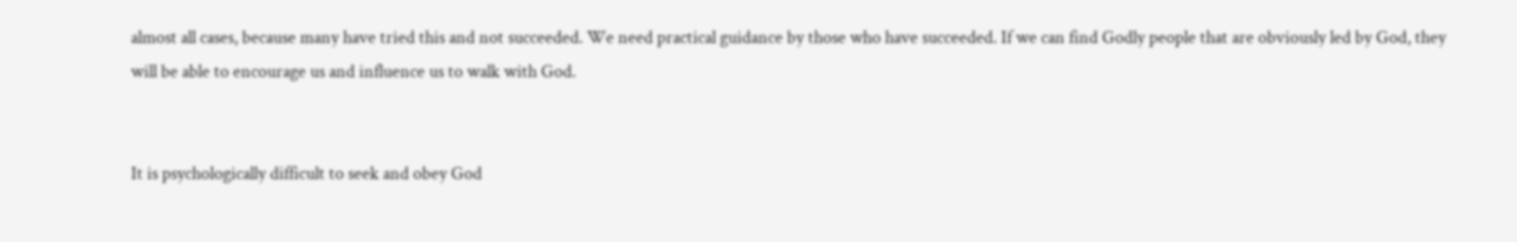almost all cases, because many have tried this and not succeeded. We need practical guidance by those who have succeeded. If we can find Godly people that are obviously led by God, they will be able to encourage us and influence us to walk with God.


It is psychologically difficult to seek and obey God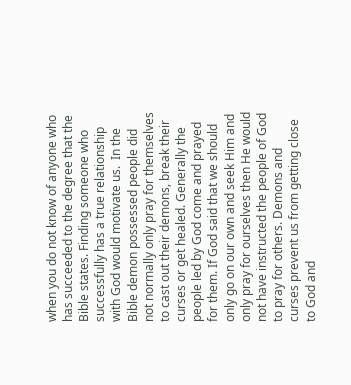when you do not know of anyone who has succeeded to the degree that the Bible states. Finding someone who successfully has a true relationship with God would motivate us.  In the Bible demon possessed people did not normally only pray for themselves to cast out their demons, break their curses or get healed. Generally the people led by God come and prayed for them. If God said that we should only go on our own and seek Him and only pray for ourselves then He would not have instructed the people of God to pray for others. Demons and curses prevent us from getting close to God and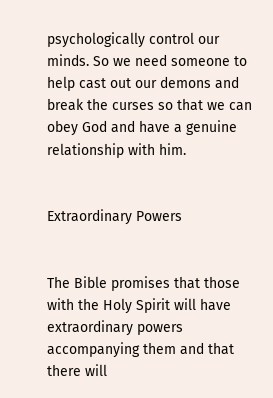psychologically control our minds. So we need someone to help cast out our demons and break the curses so that we can obey God and have a genuine relationship with him.


Extraordinary Powers


The Bible promises that those with the Holy Spirit will have extraordinary powers accompanying them and that there will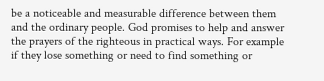be a noticeable and measurable difference between them and the ordinary people. God promises to help and answer the prayers of the righteous in practical ways. For example if they lose something or need to find something or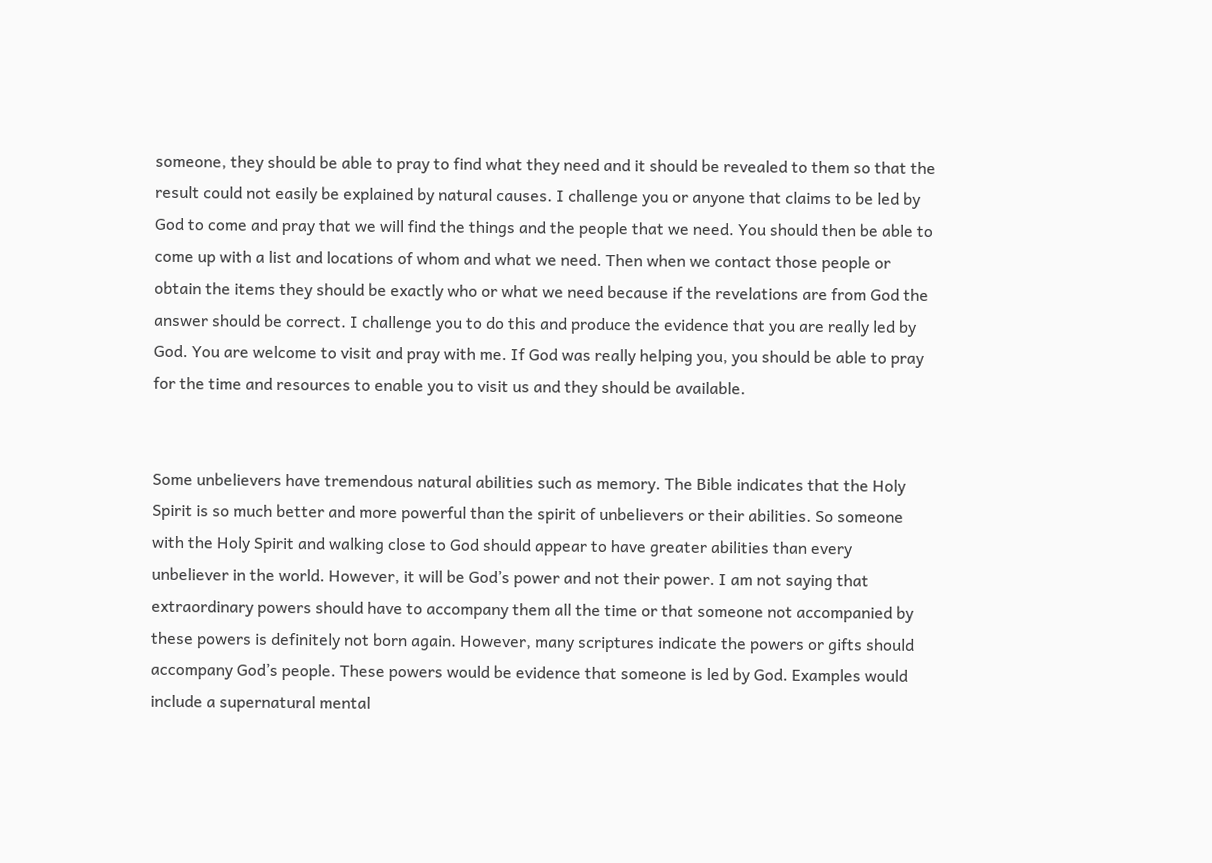someone, they should be able to pray to find what they need and it should be revealed to them so that the result could not easily be explained by natural causes. I challenge you or anyone that claims to be led by God to come and pray that we will find the things and the people that we need. You should then be able to come up with a list and locations of whom and what we need. Then when we contact those people or obtain the items they should be exactly who or what we need because if the revelations are from God the answer should be correct. I challenge you to do this and produce the evidence that you are really led by God. You are welcome to visit and pray with me. If God was really helping you, you should be able to pray for the time and resources to enable you to visit us and they should be available.


Some unbelievers have tremendous natural abilities such as memory. The Bible indicates that the Holy Spirit is so much better and more powerful than the spirit of unbelievers or their abilities. So someone with the Holy Spirit and walking close to God should appear to have greater abilities than every unbeliever in the world. However, it will be God’s power and not their power. I am not saying that extraordinary powers should have to accompany them all the time or that someone not accompanied by these powers is definitely not born again. However, many scriptures indicate the powers or gifts should accompany God’s people. These powers would be evidence that someone is led by God. Examples would include a supernatural mental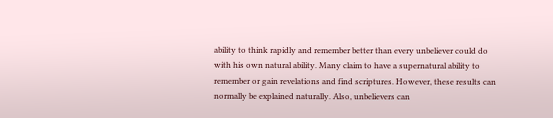ability to think rapidly and remember better than every unbeliever could do with his own natural ability. Many claim to have a supernatural ability to remember or gain revelations and find scriptures. However, these results can normally be explained naturally. Also, unbelievers can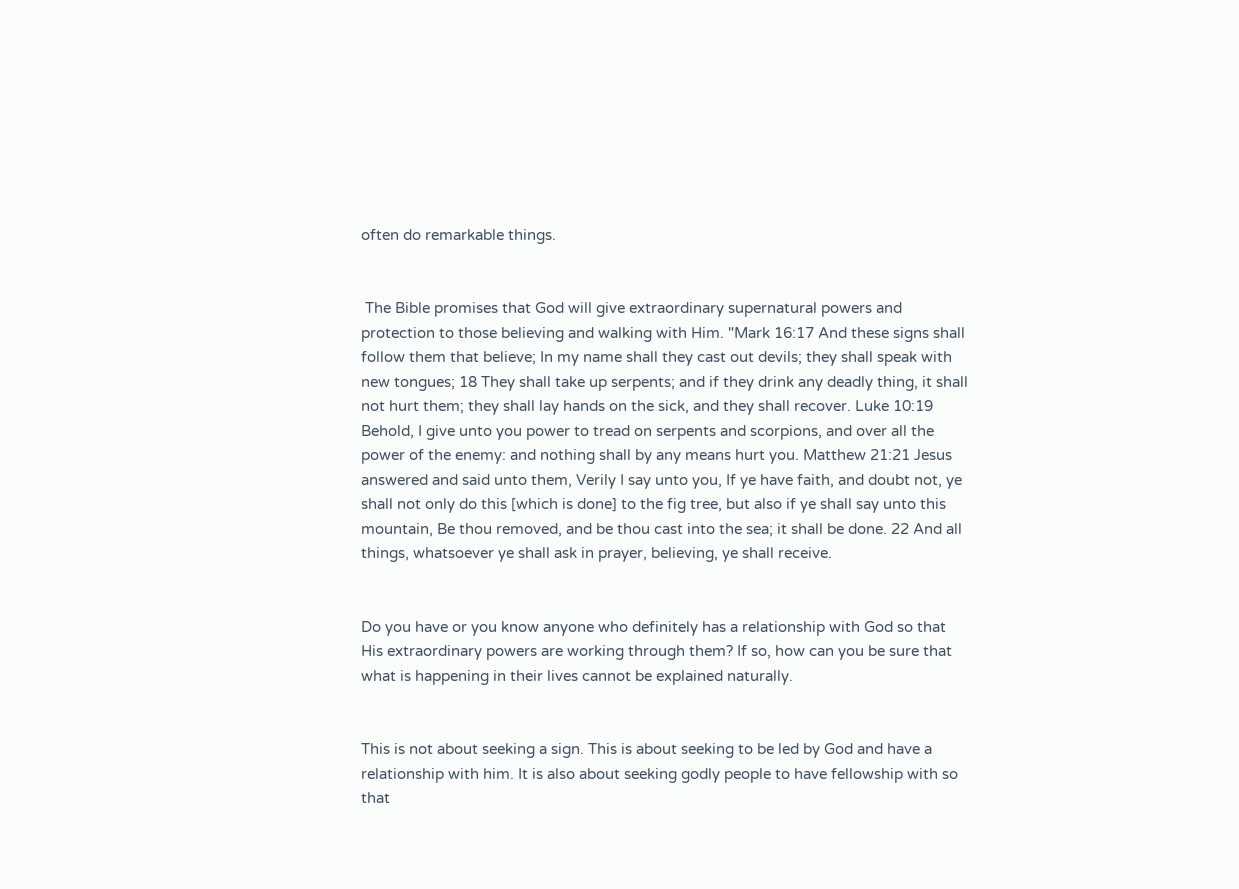often do remarkable things.


 The Bible promises that God will give extraordinary supernatural powers and protection to those believing and walking with Him. "Mark 16:17 And these signs shall follow them that believe; In my name shall they cast out devils; they shall speak with new tongues; 18 They shall take up serpents; and if they drink any deadly thing, it shall not hurt them; they shall lay hands on the sick, and they shall recover. Luke 10:19 Behold, I give unto you power to tread on serpents and scorpions, and over all the power of the enemy: and nothing shall by any means hurt you. Matthew 21:21 Jesus answered and said unto them, Verily I say unto you, If ye have faith, and doubt not, ye shall not only do this [which is done] to the fig tree, but also if ye shall say unto this mountain, Be thou removed, and be thou cast into the sea; it shall be done. 22 And all things, whatsoever ye shall ask in prayer, believing, ye shall receive.


Do you have or you know anyone who definitely has a relationship with God so that His extraordinary powers are working through them? If so, how can you be sure that what is happening in their lives cannot be explained naturally.


This is not about seeking a sign. This is about seeking to be led by God and have a relationship with him. It is also about seeking godly people to have fellowship with so that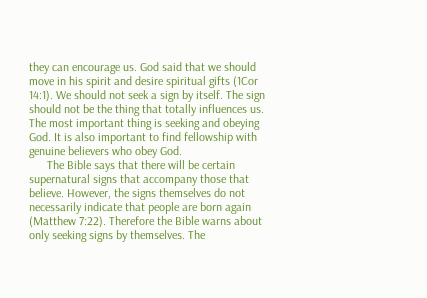they can encourage us. God said that we should move in his spirit and desire spiritual gifts (1Cor 14:1). We should not seek a sign by itself. The sign should not be the thing that totally influences us. The most important thing is seeking and obeying God. It is also important to find fellowship with genuine believers who obey God.
      The Bible says that there will be certain supernatural signs that accompany those that believe. However, the signs themselves do not necessarily indicate that people are born again (Matthew 7:22). Therefore the Bible warns about only seeking signs by themselves. The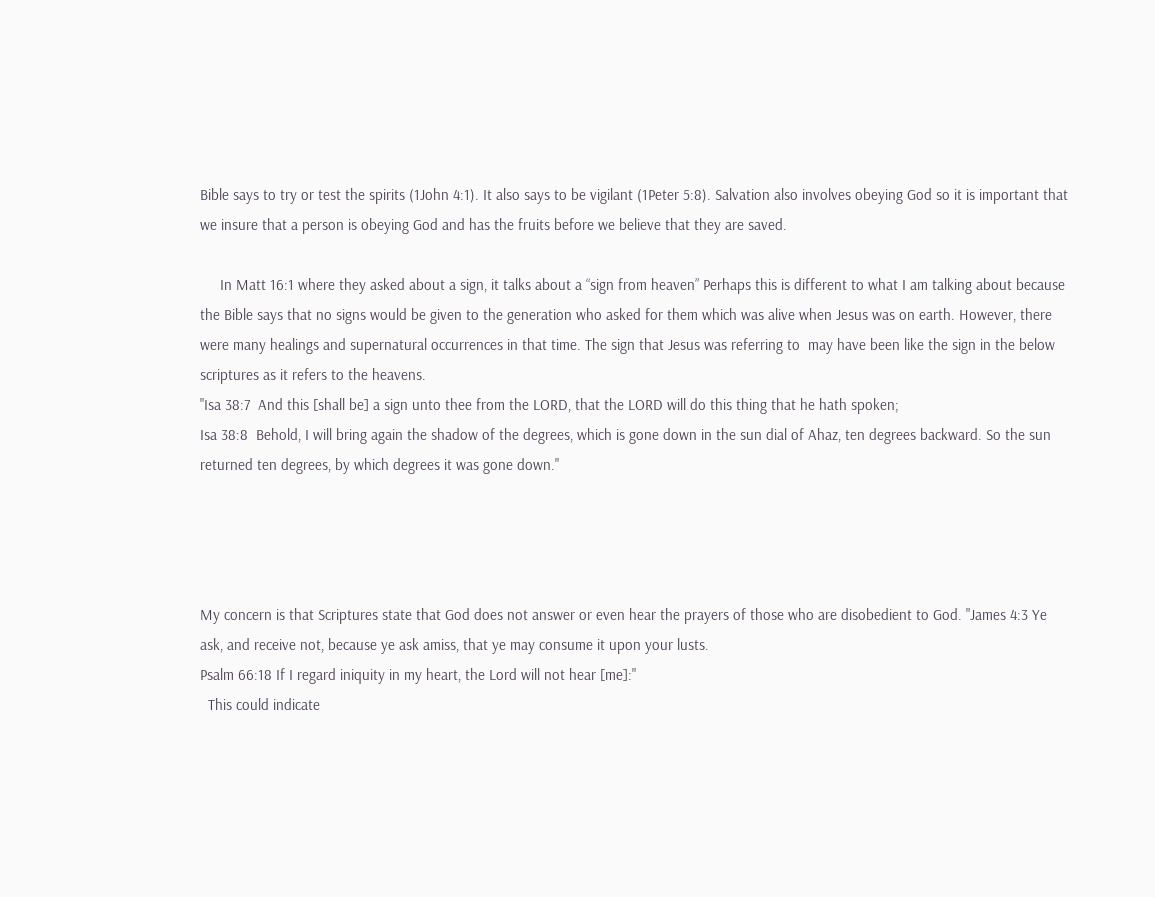Bible says to try or test the spirits (1John 4:1). It also says to be vigilant (1Peter 5:8). Salvation also involves obeying God so it is important that we insure that a person is obeying God and has the fruits before we believe that they are saved.

     In Matt 16:1 where they asked about a sign, it talks about a “sign from heaven” Perhaps this is different to what I am talking about because the Bible says that no signs would be given to the generation who asked for them which was alive when Jesus was on earth. However, there were many healings and supernatural occurrences in that time. The sign that Jesus was referring to  may have been like the sign in the below scriptures as it refers to the heavens.
"Isa 38:7  And this [shall be] a sign unto thee from the LORD, that the LORD will do this thing that he hath spoken;
Isa 38:8  Behold, I will bring again the shadow of the degrees, which is gone down in the sun dial of Ahaz, ten degrees backward. So the sun returned ten degrees, by which degrees it was gone down."




My concern is that Scriptures state that God does not answer or even hear the prayers of those who are disobedient to God. "James 4:3 Ye ask, and receive not, because ye ask amiss, that ye may consume it upon your lusts.
Psalm 66:18 If I regard iniquity in my heart, the Lord will not hear [me]:"
  This could indicate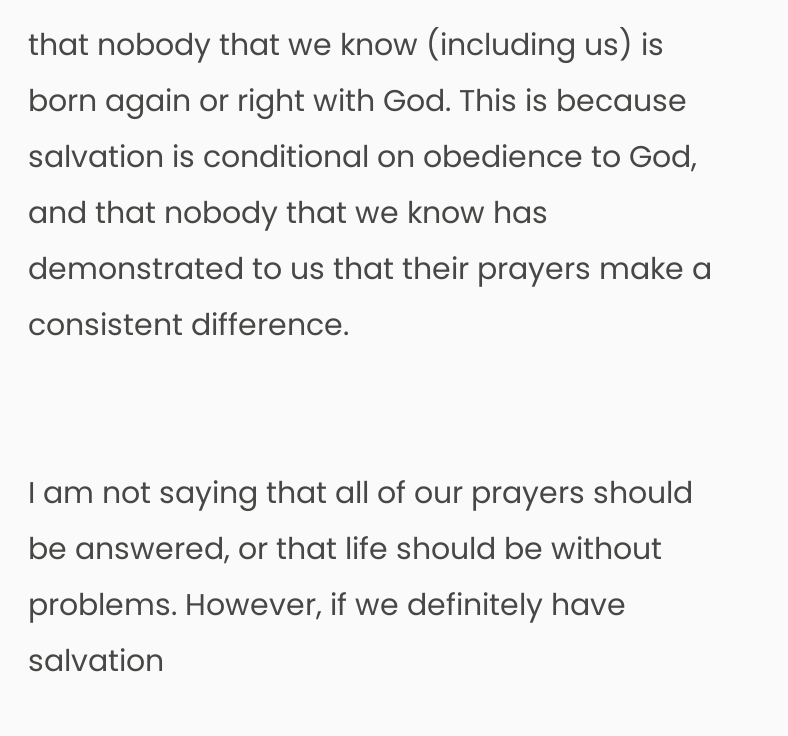that nobody that we know (including us) is born again or right with God. This is because salvation is conditional on obedience to God, and that nobody that we know has demonstrated to us that their prayers make a consistent difference.


I am not saying that all of our prayers should be answered, or that life should be without problems. However, if we definitely have salvation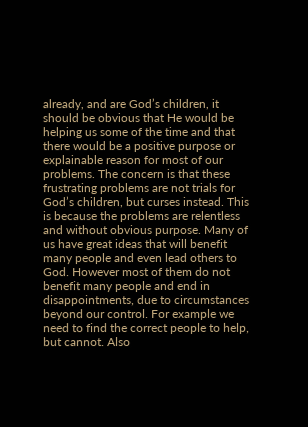already, and are God’s children, it should be obvious that He would be helping us some of the time and that there would be a positive purpose or explainable reason for most of our problems. The concern is that these frustrating problems are not trials for God’s children, but curses instead. This is because the problems are relentless and without obvious purpose. Many of us have great ideas that will benefit many people and even lead others to God. However most of them do not benefit many people and end in disappointments, due to circumstances beyond our control. For example we need to find the correct people to help, but cannot. Also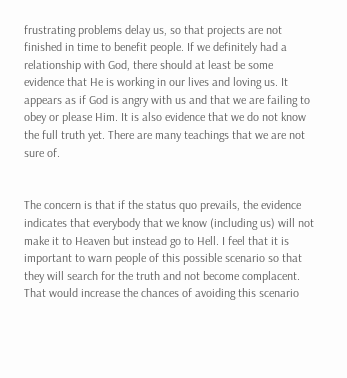frustrating problems delay us, so that projects are not finished in time to benefit people. If we definitely had a relationship with God, there should at least be some evidence that He is working in our lives and loving us. It appears as if God is angry with us and that we are failing to obey or please Him. It is also evidence that we do not know the full truth yet. There are many teachings that we are not sure of.


The concern is that if the status quo prevails, the evidence indicates that everybody that we know (including us) will not make it to Heaven but instead go to Hell. I feel that it is important to warn people of this possible scenario so that they will search for the truth and not become complacent. That would increase the chances of avoiding this scenario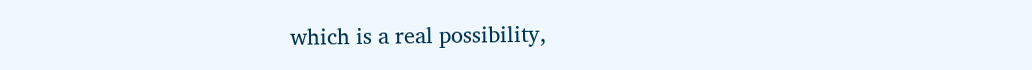which is a real possibility,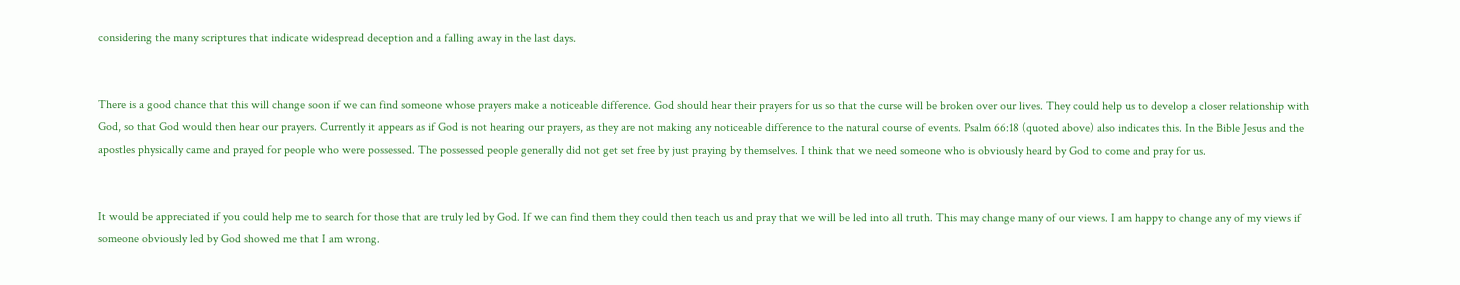considering the many scriptures that indicate widespread deception and a falling away in the last days.


There is a good chance that this will change soon if we can find someone whose prayers make a noticeable difference. God should hear their prayers for us so that the curse will be broken over our lives. They could help us to develop a closer relationship with God, so that God would then hear our prayers. Currently it appears as if God is not hearing our prayers, as they are not making any noticeable difference to the natural course of events. Psalm 66:18 (quoted above) also indicates this. In the Bible Jesus and the apostles physically came and prayed for people who were possessed. The possessed people generally did not get set free by just praying by themselves. I think that we need someone who is obviously heard by God to come and pray for us.


It would be appreciated if you could help me to search for those that are truly led by God. If we can find them they could then teach us and pray that we will be led into all truth. This may change many of our views. I am happy to change any of my views if someone obviously led by God showed me that I am wrong.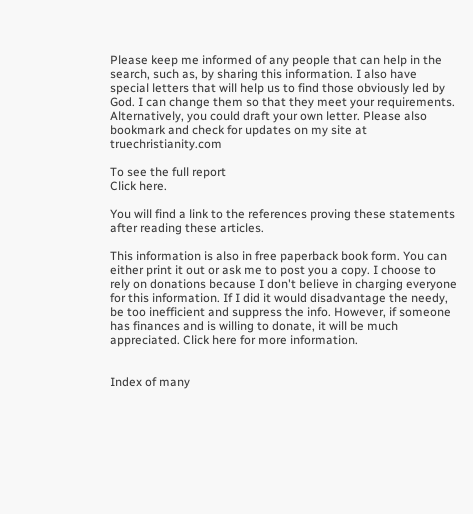Please keep me informed of any people that can help in the search, such as, by sharing this information. I also have special letters that will help us to find those obviously led by God. I can change them so that they meet your requirements. Alternatively, you could draft your own letter. Please also bookmark and check for updates on my site at truechristianity.com

To see the full report
Click here.

You will find a link to the references proving these statements after reading these articles.

This information is also in free paperback book form. You can either print it out or ask me to post you a copy. I choose to rely on donations because I don't believe in charging everyone for this information. If I did it would disadvantage the needy, be too inefficient and suppress the info. However, if someone has finances and is willing to donate, it will be much appreciated. Click here for more information.


Index of many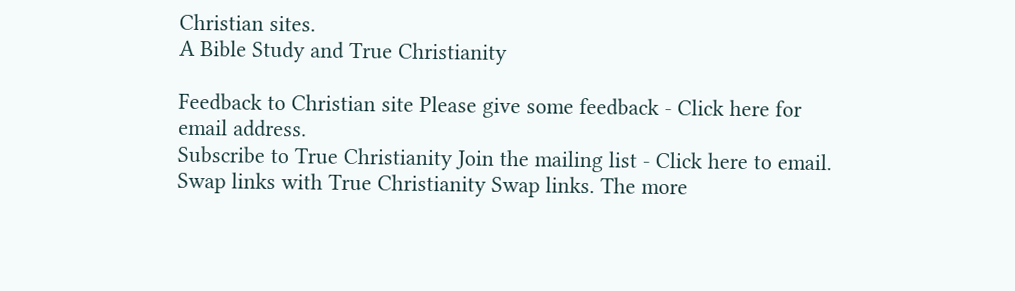Christian sites.
A Bible Study and True Christianity

Feedback to Christian site Please give some feedback - Click here for email address.
Subscribe to True Christianity Join the mailing list - Click here to email.
Swap links with True Christianity Swap links. The more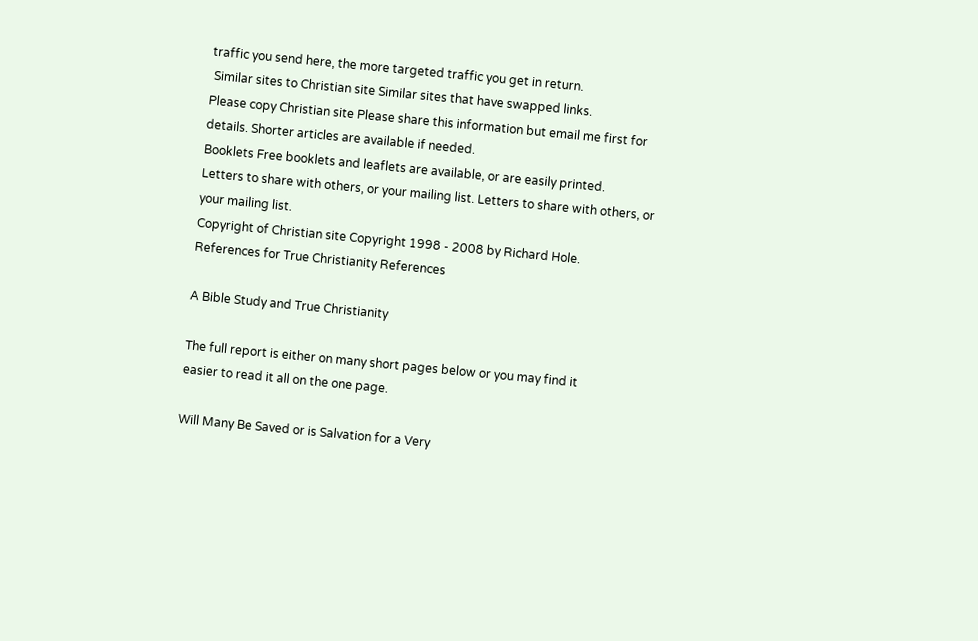traffic you send here, the more targeted traffic you get in return.
 Similar sites to Christian site Similar sites that have swapped links.
Please copy Christian site Please share this information but email me first for details. Shorter articles are available if needed.
Booklets Free booklets and leaflets are available, or are easily printed.
Letters to share with others, or your mailing list. Letters to share with others, or your mailing list.
Copyright of Christian site Copyright 1998 - 2008 by Richard Hole.
References for True Christianity References

A Bible Study and True Christianity

The full report is either on many short pages below or you may find it
easier to read it all on the one page.

Will Many Be Saved or is Salvation for a Very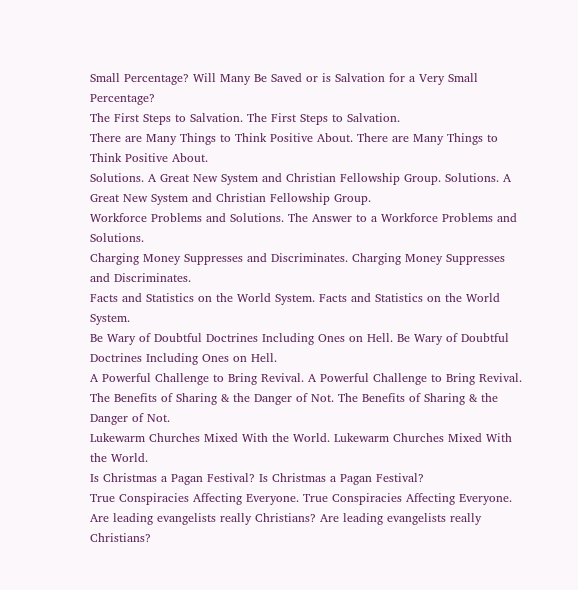Small Percentage? Will Many Be Saved or is Salvation for a Very Small Percentage?
The First Steps to Salvation. The First Steps to Salvation.
There are Many Things to Think Positive About. There are Many Things to Think Positive About.
Solutions. A Great New System and Christian Fellowship Group. Solutions. A Great New System and Christian Fellowship Group.
Workforce Problems and Solutions. The Answer to a Workforce Problems and Solutions.
Charging Money Suppresses and Discriminates. Charging Money Suppresses and Discriminates.
Facts and Statistics on the World System. Facts and Statistics on the World System.
Be Wary of Doubtful Doctrines Including Ones on Hell. Be Wary of Doubtful Doctrines Including Ones on Hell.
A Powerful Challenge to Bring Revival. A Powerful Challenge to Bring Revival.
The Benefits of Sharing & the Danger of Not. The Benefits of Sharing & the Danger of Not.
Lukewarm Churches Mixed With the World. Lukewarm Churches Mixed With the World.
Is Christmas a Pagan Festival? Is Christmas a Pagan Festival?
True Conspiracies Affecting Everyone. True Conspiracies Affecting Everyone.
Are leading evangelists really Christians? Are leading evangelists really Christians?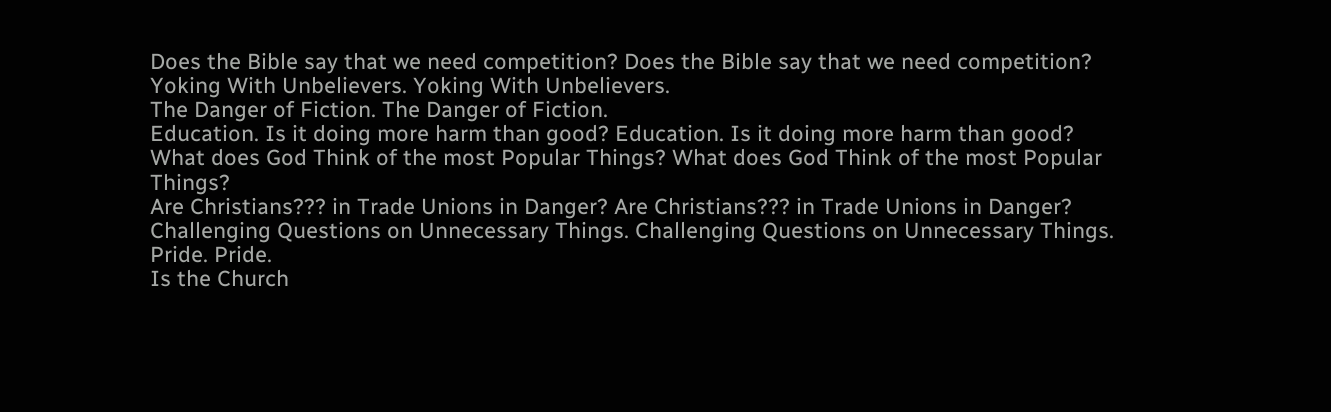Does the Bible say that we need competition? Does the Bible say that we need competition?
Yoking With Unbelievers. Yoking With Unbelievers.
The Danger of Fiction. The Danger of Fiction.
Education. Is it doing more harm than good? Education. Is it doing more harm than good?
What does God Think of the most Popular Things? What does God Think of the most Popular Things?
Are Christians??? in Trade Unions in Danger? Are Christians??? in Trade Unions in Danger?
Challenging Questions on Unnecessary Things. Challenging Questions on Unnecessary Things.
Pride. Pride.
Is the Church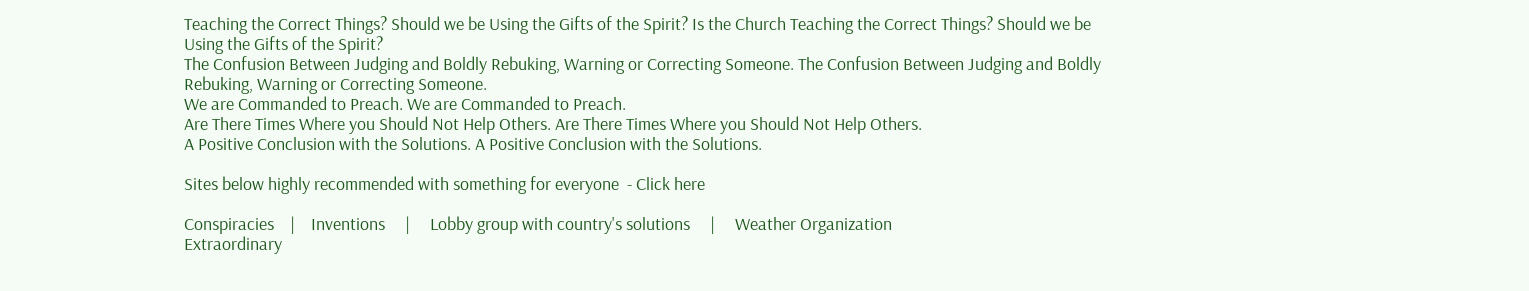Teaching the Correct Things? Should we be Using the Gifts of the Spirit? Is the Church Teaching the Correct Things? Should we be Using the Gifts of the Spirit?
The Confusion Between Judging and Boldly Rebuking, Warning or Correcting Someone. The Confusion Between Judging and Boldly Rebuking, Warning or Correcting Someone.
We are Commanded to Preach. We are Commanded to Preach.
Are There Times Where you Should Not Help Others. Are There Times Where you Should Not Help Others.
A Positive Conclusion with the Solutions. A Positive Conclusion with the Solutions.

Sites below highly recommended with something for everyone  - Click here

Conspiracies    |    Inventions     |     Lobby group with country's solutions     |     Weather Organization
Extraordinary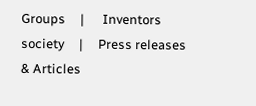Groups     |      Inventors society     |     Press releases & Articles